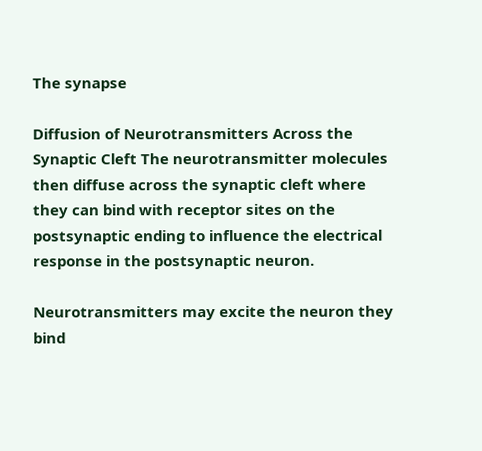The synapse

Diffusion of Neurotransmitters Across the Synaptic Cleft The neurotransmitter molecules then diffuse across the synaptic cleft where they can bind with receptor sites on the postsynaptic ending to influence the electrical response in the postsynaptic neuron.

Neurotransmitters may excite the neuron they bind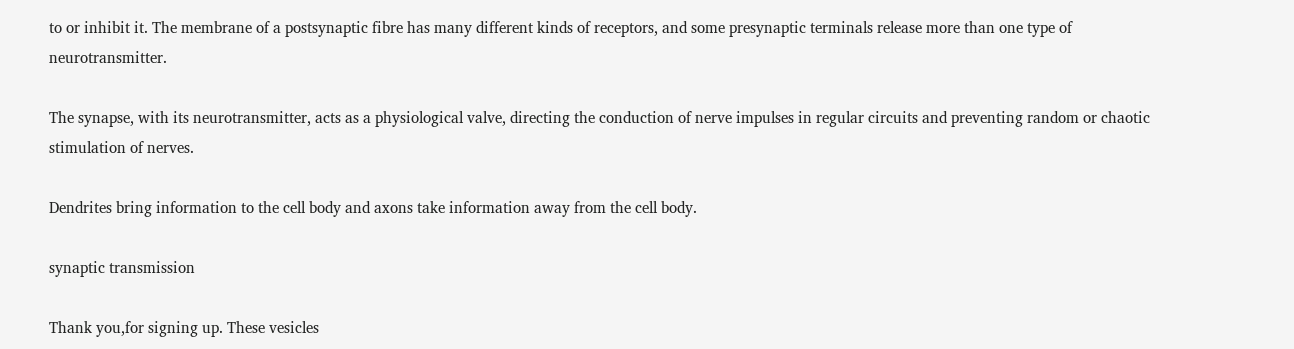to or inhibit it. The membrane of a postsynaptic fibre has many different kinds of receptors, and some presynaptic terminals release more than one type of neurotransmitter.

The synapse, with its neurotransmitter, acts as a physiological valve, directing the conduction of nerve impulses in regular circuits and preventing random or chaotic stimulation of nerves.

Dendrites bring information to the cell body and axons take information away from the cell body.

synaptic transmission

Thank you,for signing up. These vesicles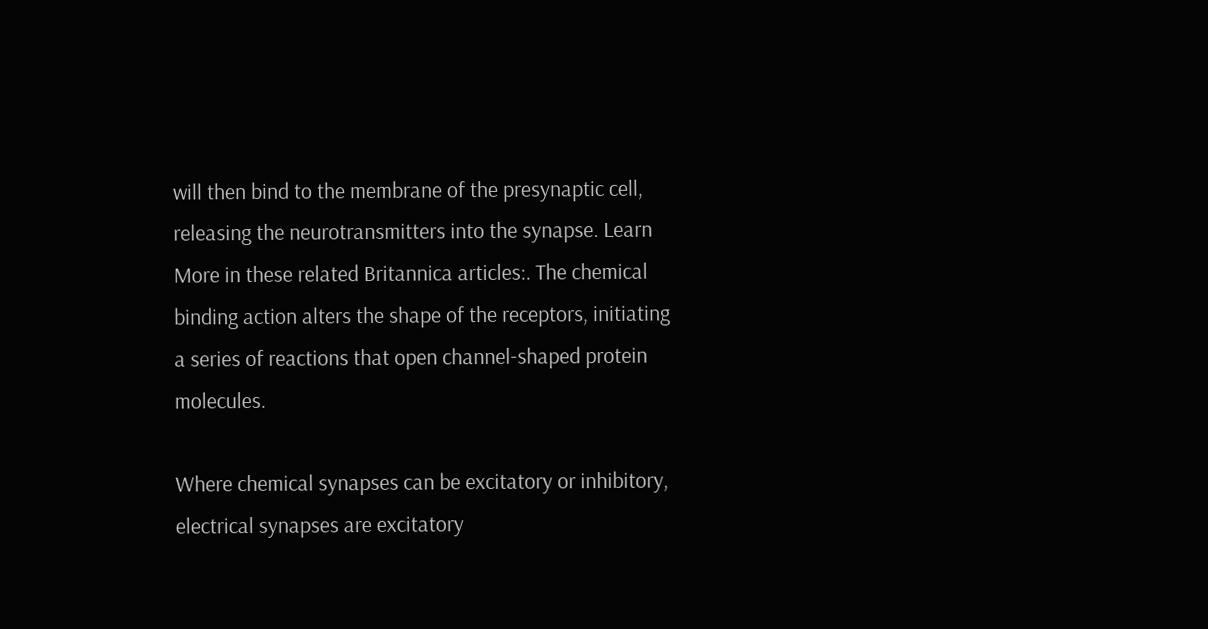will then bind to the membrane of the presynaptic cell, releasing the neurotransmitters into the synapse. Learn More in these related Britannica articles:. The chemical binding action alters the shape of the receptors, initiating a series of reactions that open channel-shaped protein molecules.

Where chemical synapses can be excitatory or inhibitory, electrical synapses are excitatory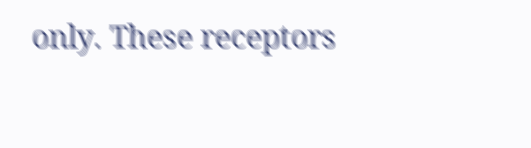only. These receptors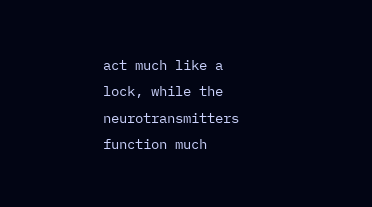act much like a lock, while the neurotransmitters function much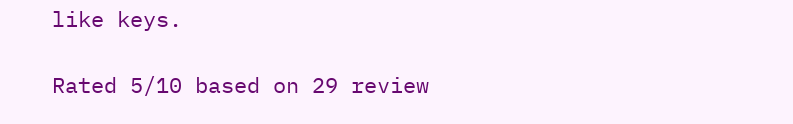like keys.

Rated 5/10 based on 29 review